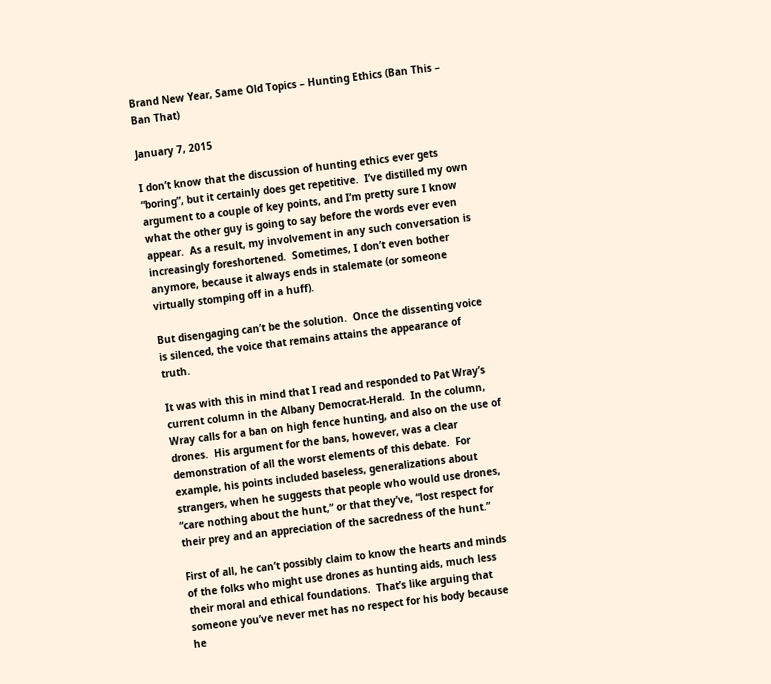Brand New Year, Same Old Topics – Hunting Ethics (Ban This – Ban That)

January 7, 2015

I don’t know that the discussion of hunting ethics ever gets “boring”, but it certainly does get repetitive.  I’ve distilled my own argument to a couple of key points, and I’m pretty sure I know what the other guy is going to say before the words ever even appear.  As a result, my involvement in any such conversation is increasingly foreshortened.  Sometimes, I don’t even bother anymore, because it always ends in stalemate (or someone virtually stomping off in a huff).

But disengaging can’t be the solution.  Once the dissenting voice is silenced, the voice that remains attains the appearance of truth.

It was with this in mind that I read and responded to Pat Wray’s current column in the Albany Democrat-Herald.  In the column, Wray calls for a ban on high fence hunting, and also on the use of drones.  His argument for the bans, however, was a clear demonstration of all the worst elements of this debate.  For example, his points included baseless, generalizations about strangers, when he suggests that people who would use drones, “care nothing about the hunt,” or that they’ve, “lost respect for their prey and an appreciation of the sacredness of the hunt.”

First of all, he can’t possibly claim to know the hearts and minds of the folks who might use drones as hunting aids, much less their moral and ethical foundations.  That’s like arguing that someone you’ve never met has no respect for his body because he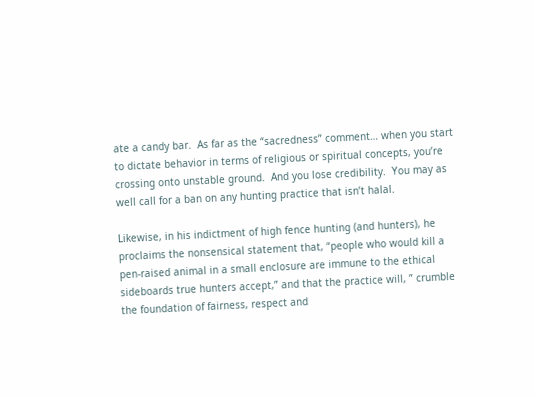ate a candy bar.  As far as the “sacredness” comment… when you start to dictate behavior in terms of religious or spiritual concepts, you’re crossing onto unstable ground.  And you lose credibility.  You may as well call for a ban on any hunting practice that isn’t halal.

Likewise, in his indictment of high fence hunting (and hunters), he proclaims the nonsensical statement that, “people who would kill a pen-raised animal in a small enclosure are immune to the ethical sideboards true hunters accept,” and that the practice will, ” crumble the foundation of fairness, respect and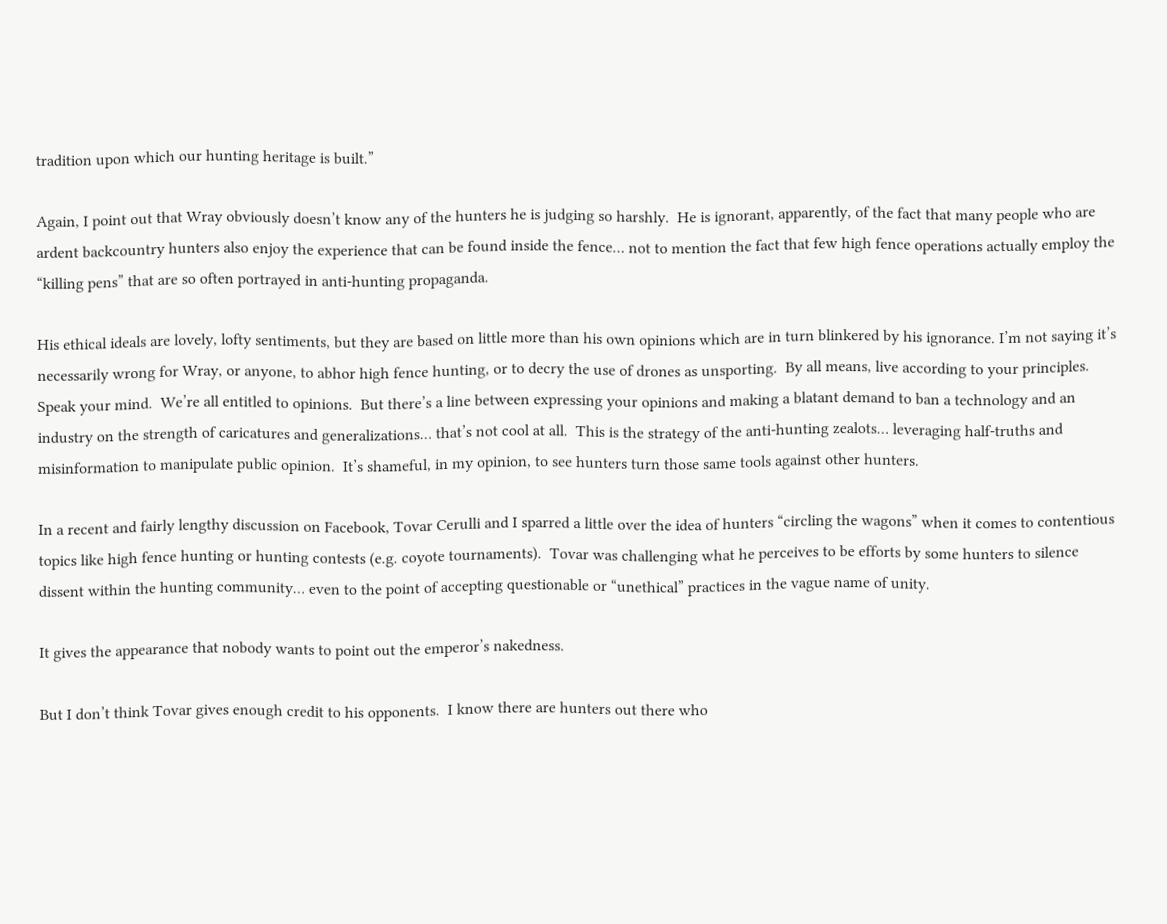tradition upon which our hunting heritage is built.”

Again, I point out that Wray obviously doesn’t know any of the hunters he is judging so harshly.  He is ignorant, apparently, of the fact that many people who are ardent backcountry hunters also enjoy the experience that can be found inside the fence… not to mention the fact that few high fence operations actually employ the “killing pens” that are so often portrayed in anti-hunting propaganda.

His ethical ideals are lovely, lofty sentiments, but they are based on little more than his own opinions which are in turn blinkered by his ignorance. I’m not saying it’s necessarily wrong for Wray, or anyone, to abhor high fence hunting, or to decry the use of drones as unsporting.  By all means, live according to your principles.  Speak your mind.  We’re all entitled to opinions.  But there’s a line between expressing your opinions and making a blatant demand to ban a technology and an industry on the strength of caricatures and generalizations… that’s not cool at all.  This is the strategy of the anti-hunting zealots… leveraging half-truths and misinformation to manipulate public opinion.  It’s shameful, in my opinion, to see hunters turn those same tools against other hunters.

In a recent and fairly lengthy discussion on Facebook, Tovar Cerulli and I sparred a little over the idea of hunters “circling the wagons” when it comes to contentious topics like high fence hunting or hunting contests (e.g. coyote tournaments).  Tovar was challenging what he perceives to be efforts by some hunters to silence dissent within the hunting community… even to the point of accepting questionable or “unethical” practices in the vague name of unity.

It gives the appearance that nobody wants to point out the emperor’s nakedness.

But I don’t think Tovar gives enough credit to his opponents.  I know there are hunters out there who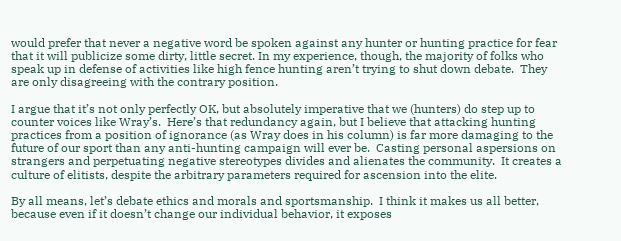would prefer that never a negative word be spoken against any hunter or hunting practice for fear that it will publicize some dirty, little secret. In my experience, though, the majority of folks who speak up in defense of activities like high fence hunting aren’t trying to shut down debate.  They are only disagreeing with the contrary position.

I argue that it’s not only perfectly OK, but absolutely imperative that we (hunters) do step up to counter voices like Wray’s.  Here’s that redundancy again, but I believe that attacking hunting practices from a position of ignorance (as Wray does in his column) is far more damaging to the future of our sport than any anti-hunting campaign will ever be.  Casting personal aspersions on strangers and perpetuating negative stereotypes divides and alienates the community.  It creates a culture of elitists, despite the arbitrary parameters required for ascension into the elite.

By all means, let’s debate ethics and morals and sportsmanship.  I think it makes us all better, because even if it doesn’t change our individual behavior, it exposes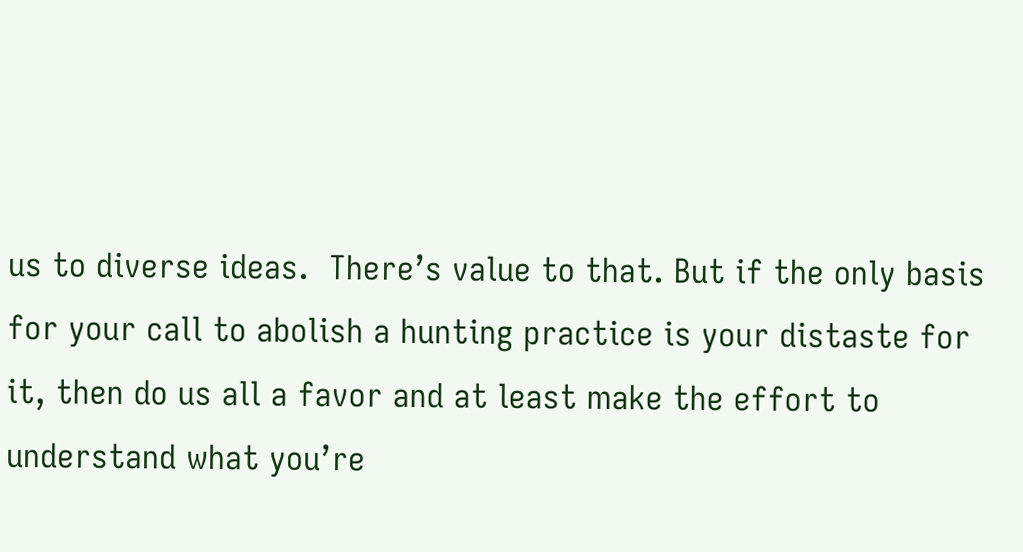us to diverse ideas.  There’s value to that. But if the only basis for your call to abolish a hunting practice is your distaste for it, then do us all a favor and at least make the effort to understand what you’re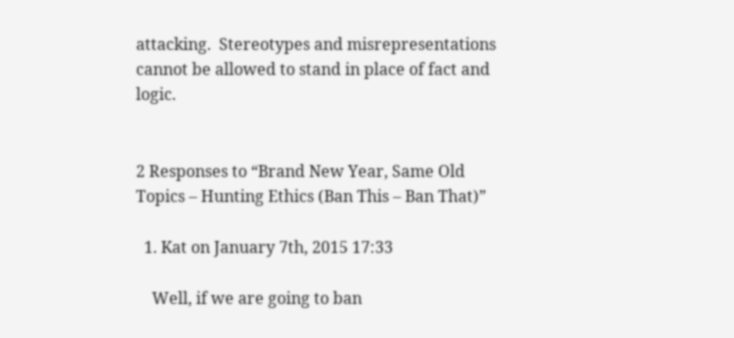attacking.  Stereotypes and misrepresentations cannot be allowed to stand in place of fact and logic.


2 Responses to “Brand New Year, Same Old Topics – Hunting Ethics (Ban This – Ban That)”

  1. Kat on January 7th, 2015 17:33

    Well, if we are going to ban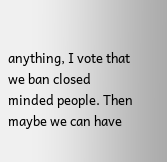anything, I vote that we ban closed minded people. Then maybe we can have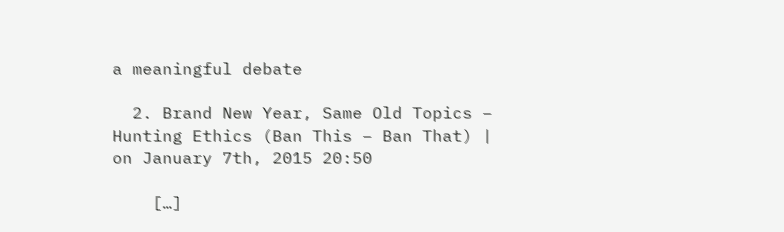a meaningful debate

  2. Brand New Year, Same Old Topics – Hunting Ethics (Ban This – Ban That) | on January 7th, 2015 20:50

    […]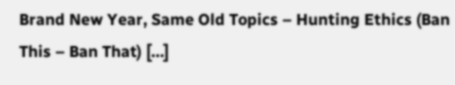Brand New Year, Same Old Topics – Hunting Ethics (Ban This – Ban That) […]